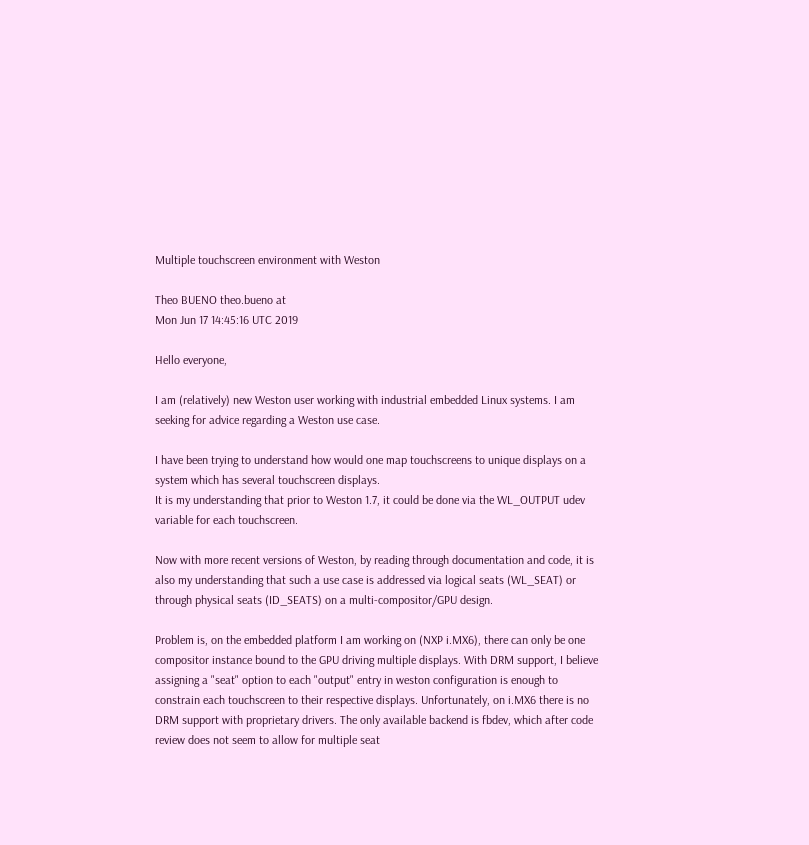Multiple touchscreen environment with Weston

Theo BUENO theo.bueno at
Mon Jun 17 14:45:16 UTC 2019

Hello everyone,

I am (relatively) new Weston user working with industrial embedded Linux systems. I am seeking for advice regarding a Weston use case.

I have been trying to understand how would one map touchscreens to unique displays on a system which has several touchscreen displays.
It is my understanding that prior to Weston 1.7, it could be done via the WL_OUTPUT udev variable for each touchscreen.

Now with more recent versions of Weston, by reading through documentation and code, it is also my understanding that such a use case is addressed via logical seats (WL_SEAT) or through physical seats (ID_SEATS) on a multi-compositor/GPU design.

Problem is, on the embedded platform I am working on (NXP i.MX6), there can only be one compositor instance bound to the GPU driving multiple displays. With DRM support, I believe assigning a "seat" option to each "output" entry in weston configuration is enough to constrain each touchscreen to their respective displays. Unfortunately, on i.MX6 there is no DRM support with proprietary drivers. The only available backend is fbdev, which after code review does not seem to allow for multiple seat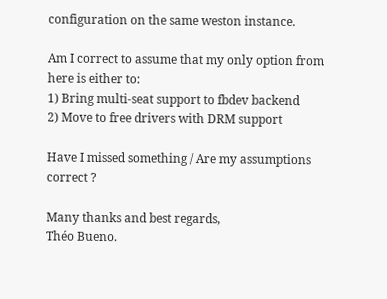configuration on the same weston instance.

Am I correct to assume that my only option from here is either to:
1) Bring multi-seat support to fbdev backend
2) Move to free drivers with DRM support

Have I missed something / Are my assumptions correct ?

Many thanks and best regards,
Théo Bueno.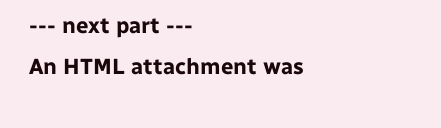--- next part ---
An HTML attachment was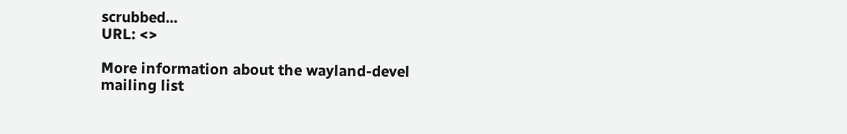scrubbed...
URL: <>

More information about the wayland-devel mailing list